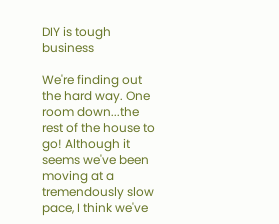DIY is tough business

We're finding out the hard way. One room down...the rest of the house to go! Although it seems we've been moving at a tremendously slow pace, I think we've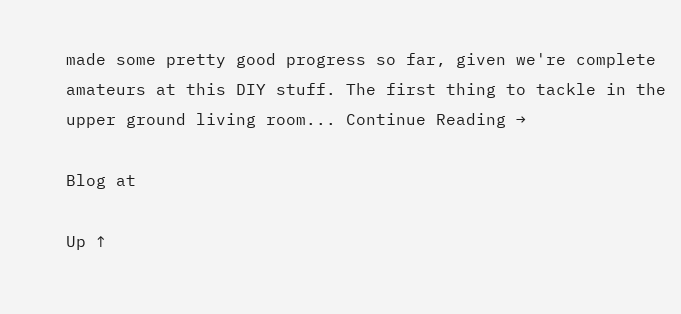made some pretty good progress so far, given we're complete amateurs at this DIY stuff. The first thing to tackle in the upper ground living room... Continue Reading →

Blog at

Up ↑